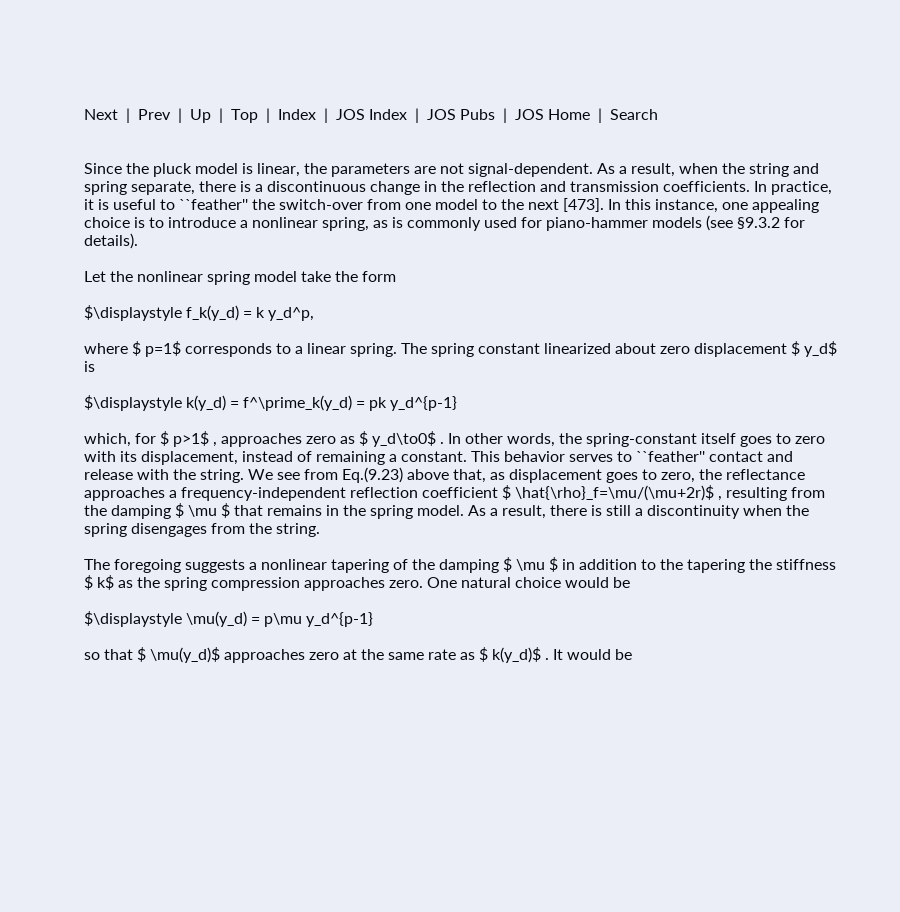Next  |  Prev  |  Up  |  Top  |  Index  |  JOS Index  |  JOS Pubs  |  JOS Home  |  Search


Since the pluck model is linear, the parameters are not signal-dependent. As a result, when the string and spring separate, there is a discontinuous change in the reflection and transmission coefficients. In practice, it is useful to ``feather'' the switch-over from one model to the next [473]. In this instance, one appealing choice is to introduce a nonlinear spring, as is commonly used for piano-hammer models (see §9.3.2 for details).

Let the nonlinear spring model take the form

$\displaystyle f_k(y_d) = k y_d^p,

where $ p=1$ corresponds to a linear spring. The spring constant linearized about zero displacement $ y_d$ is

$\displaystyle k(y_d) = f^\prime_k(y_d) = pk y_d^{p-1}

which, for $ p>1$ , approaches zero as $ y_d\to0$ . In other words, the spring-constant itself goes to zero with its displacement, instead of remaining a constant. This behavior serves to ``feather'' contact and release with the string. We see from Eq.(9.23) above that, as displacement goes to zero, the reflectance approaches a frequency-independent reflection coefficient $ \hat{\rho}_f=\mu/(\mu+2r)$ , resulting from the damping $ \mu $ that remains in the spring model. As a result, there is still a discontinuity when the spring disengages from the string.

The foregoing suggests a nonlinear tapering of the damping $ \mu $ in addition to the tapering the stiffness $ k$ as the spring compression approaches zero. One natural choice would be

$\displaystyle \mu(y_d) = p\mu y_d^{p-1}

so that $ \mu(y_d)$ approaches zero at the same rate as $ k(y_d)$ . It would be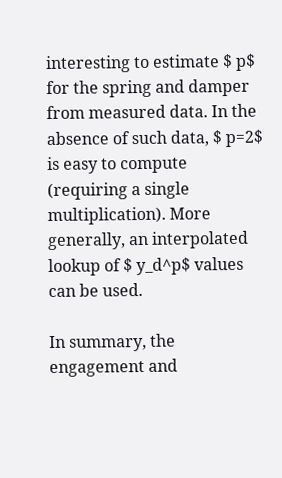interesting to estimate $ p$ for the spring and damper from measured data. In the absence of such data, $ p=2$ is easy to compute (requiring a single multiplication). More generally, an interpolated lookup of $ y_d^p$ values can be used.

In summary, the engagement and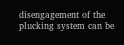disengagement of the plucking system can be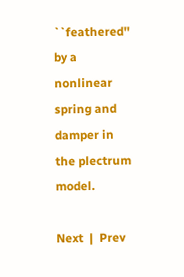``feathered'' by a nonlinear spring and damper in the plectrum model.

Next  |  Prev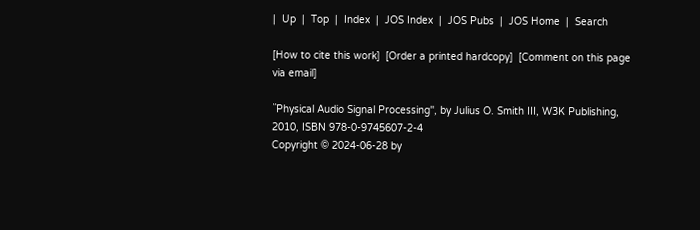|  Up  |  Top  |  Index  |  JOS Index  |  JOS Pubs  |  JOS Home  |  Search

[How to cite this work]  [Order a printed hardcopy]  [Comment on this page via email]

``Physical Audio Signal Processing'', by Julius O. Smith III, W3K Publishing, 2010, ISBN 978-0-9745607-2-4
Copyright © 2024-06-28 by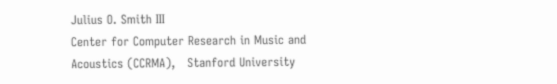Julius O. Smith III
Center for Computer Research in Music and Acoustics (CCRMA),   Stanford University